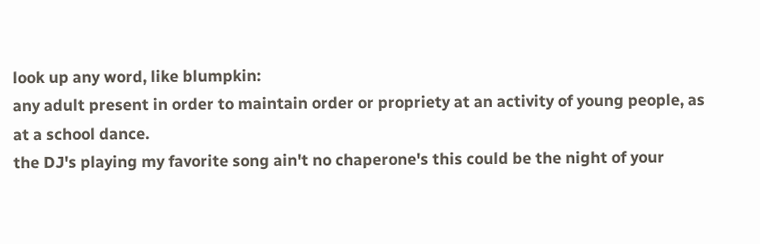look up any word, like blumpkin:
any adult present in order to maintain order or propriety at an activity of young people, as at a school dance.
the DJ's playing my favorite song ain't no chaperone's this could be the night of your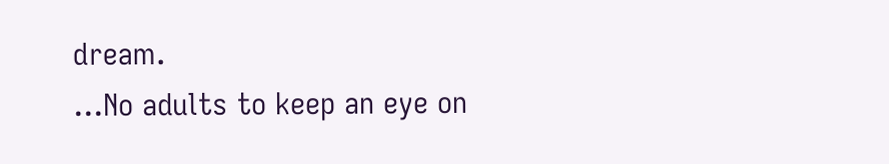dream.
...No adults to keep an eye on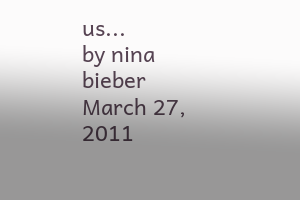us...
by nina bieber March 27, 2011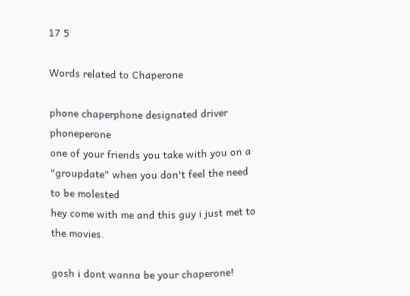17 5

Words related to Chaperone

phone chaperphone designated driver phoneperone
one of your friends you take with you on a "groupdate" when you don't feel the need to be molested
hey come with me and this guy i just met to the movies.

gosh i dont wanna be your chaperone!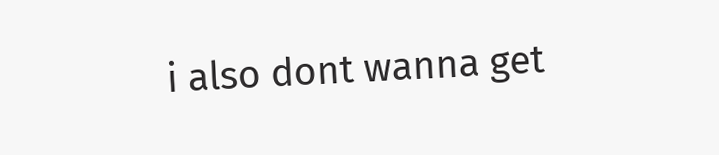i also dont wanna get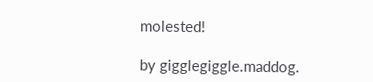molested!

by gigglegiggle.maddog.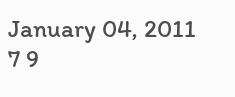January 04, 2011
7 9